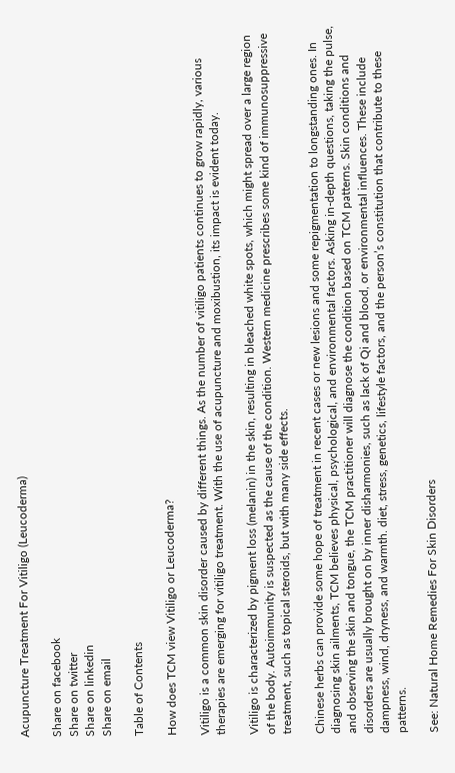Acupuncture Treatment For Vitiligo (Leucoderma)

Share on facebook
Share on twitter
Share on linkedin
Share on email

Table of Contents

How does TCM view Vitiligo or Leucoderma?

Vitiligo is a common skin disorder caused by different things. As the number of vitiligo patients continues to grow rapidly, various therapies are emerging for vitiligo treatment. With the use of acupuncture and moxibustion, its impact is evident today.

Vitiligo is characterized by pigment loss (melanin) in the skin, resulting in bleached white spots, which might spread over a large region of the body. Autoimmunity is suspected as the cause of the condition. Western medicine prescribes some kind of immunosuppressive treatment, such as topical steroids, but with many side effects.

Chinese herbs can provide some hope of treatment in recent cases or new lesions and some repigmentation to longstanding ones. In diagnosing skin ailments, TCM believes physical, psychological, and environmental factors. Asking in-depth questions, taking the pulse, and observing the skin and tongue, the TCM practitioner will diagnose the condition based on TCM patterns. Skin conditions and disorders are usually brought on by inner disharmonies, such as lack of Qi and blood, or environmental influences. These include dampness, wind, dryness, and warmth. diet, stress, genetics, lifestyle factors, and the person’s constitution that contribute to these patterns.

See: Natural Home Remedies For Skin Disorders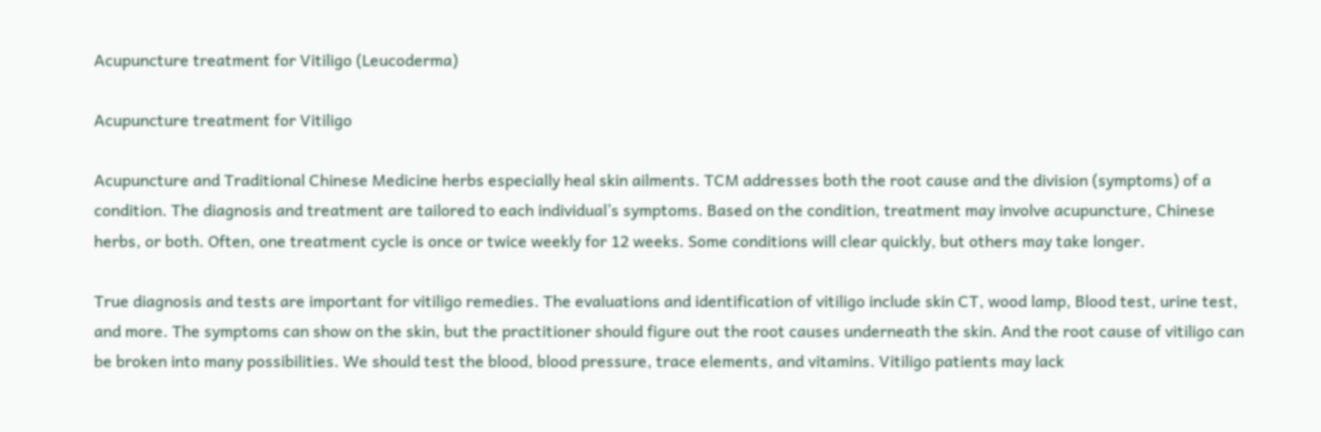Acupuncture treatment for Vitiligo (Leucoderma)

Acupuncture treatment for Vitiligo

Acupuncture and Traditional Chinese Medicine herbs especially heal skin ailments. TCM addresses both the root cause and the division (symptoms) of a condition. The diagnosis and treatment are tailored to each individual’s symptoms. Based on the condition, treatment may involve acupuncture, Chinese herbs, or both. Often, one treatment cycle is once or twice weekly for 12 weeks. Some conditions will clear quickly, but others may take longer.

True diagnosis and tests are important for vitiligo remedies. The evaluations and identification of vitiligo include skin CT, wood lamp, Blood test, urine test, and more. The symptoms can show on the skin, but the practitioner should figure out the root causes underneath the skin. And the root cause of vitiligo can be broken into many possibilities. We should test the blood, blood pressure, trace elements, and vitamins. Vitiligo patients may lack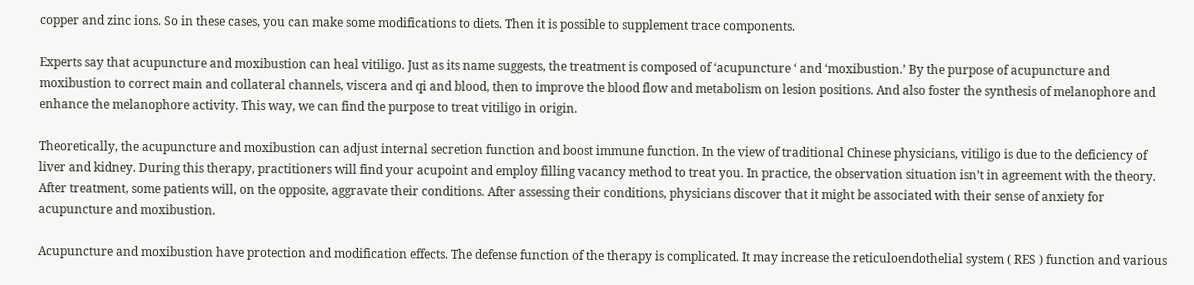copper and zinc ions. So in these cases, you can make some modifications to diets. Then it is possible to supplement trace components.

Experts say that acupuncture and moxibustion can heal vitiligo. Just as its name suggests, the treatment is composed of ‘acupuncture ‘ and ‘moxibustion.’ By the purpose of acupuncture and moxibustion to correct main and collateral channels, viscera and qi and blood, then to improve the blood flow and metabolism on lesion positions. And also foster the synthesis of melanophore and enhance the melanophore activity. This way, we can find the purpose to treat vitiligo in origin.

Theoretically, the acupuncture and moxibustion can adjust internal secretion function and boost immune function. In the view of traditional Chinese physicians, vitiligo is due to the deficiency of liver and kidney. During this therapy, practitioners will find your acupoint and employ filling vacancy method to treat you. In practice, the observation situation isn’t in agreement with the theory. After treatment, some patients will, on the opposite, aggravate their conditions. After assessing their conditions, physicians discover that it might be associated with their sense of anxiety for acupuncture and moxibustion.

Acupuncture and moxibustion have protection and modification effects. The defense function of the therapy is complicated. It may increase the reticuloendothelial system ( RES ) function and various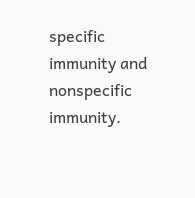specific immunity and nonspecific immunity.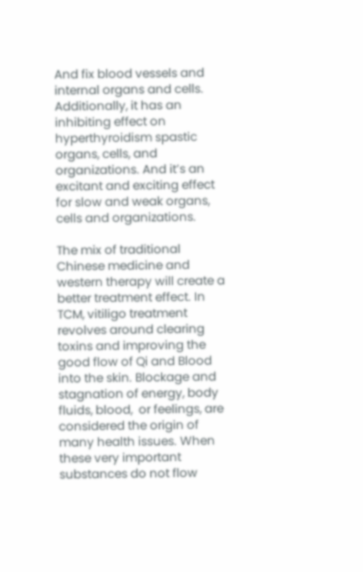And fix blood vessels and internal organs and cells. Additionally, it has an inhibiting effect on hyperthyroidism spastic organs, cells, and organizations. And it’s an excitant and exciting effect for slow and weak organs, cells and organizations.

The mix of traditional Chinese medicine and western therapy will create a better treatment effect. In TCM, vitiligo treatment revolves around clearing toxins and improving the good flow of Qi and Blood into the skin. Blockage and stagnation of energy, body fluids, blood,  or feelings, are considered the origin of many health issues. When these very important substances do not flow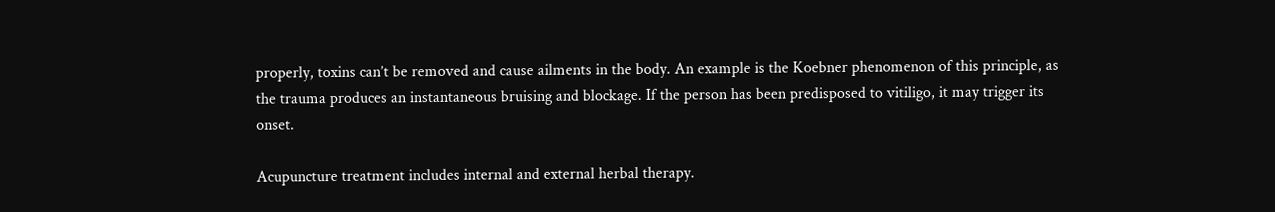properly, toxins can’t be removed and cause ailments in the body. An example is the Koebner phenomenon of this principle, as the trauma produces an instantaneous bruising and blockage. If the person has been predisposed to vitiligo, it may trigger its onset.

Acupuncture treatment includes internal and external herbal therapy.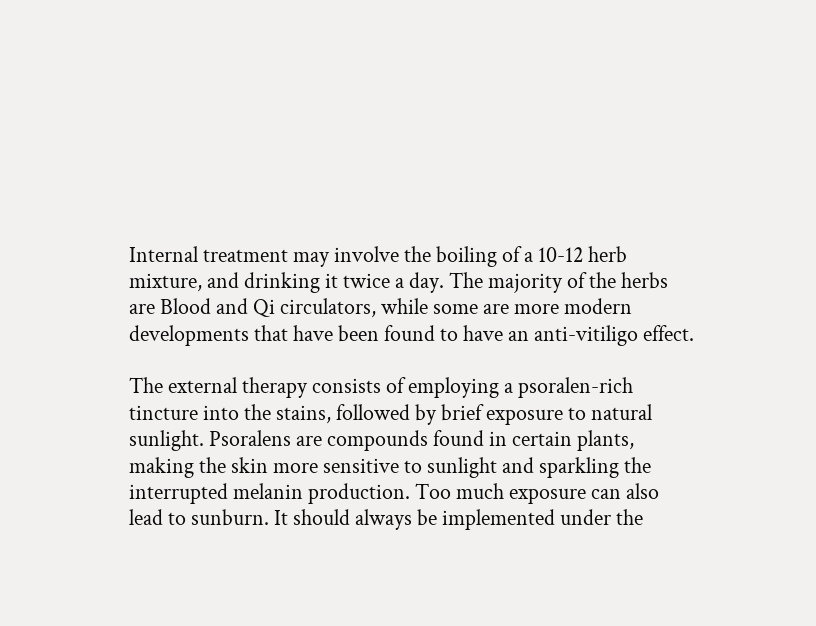Internal treatment may involve the boiling of a 10-12 herb mixture, and drinking it twice a day. The majority of the herbs are Blood and Qi circulators, while some are more modern developments that have been found to have an anti-vitiligo effect.

The external therapy consists of employing a psoralen-rich tincture into the stains, followed by brief exposure to natural sunlight. Psoralens are compounds found in certain plants, making the skin more sensitive to sunlight and sparkling the interrupted melanin production. Too much exposure can also lead to sunburn. It should always be implemented under the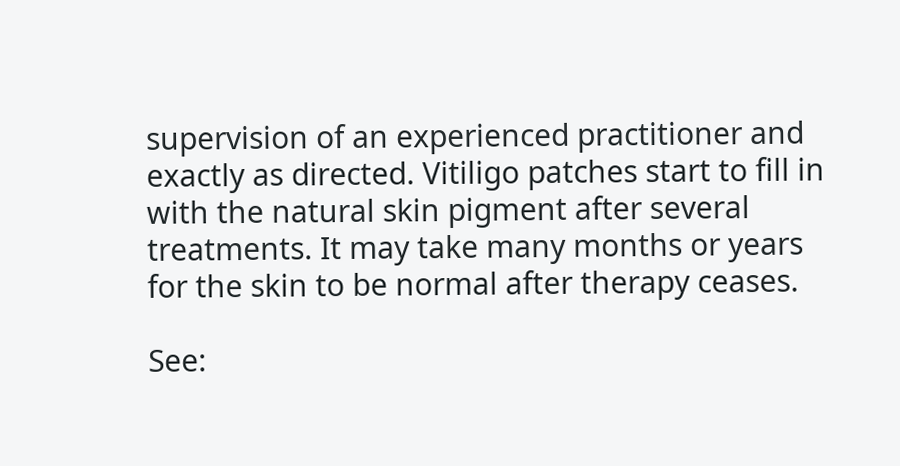supervision of an experienced practitioner and exactly as directed. Vitiligo patches start to fill in with the natural skin pigment after several treatments. It may take many months or years for the skin to be normal after therapy ceases.

See: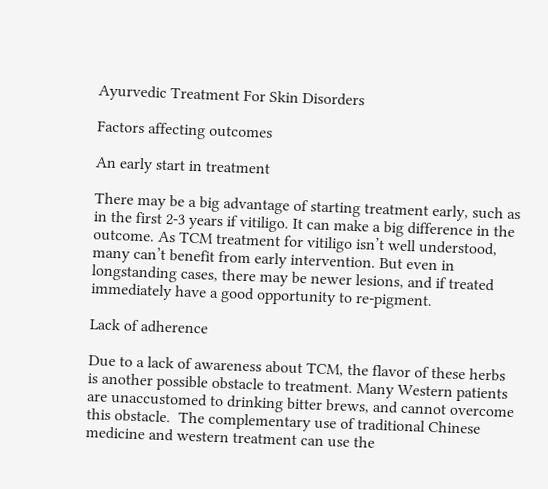Ayurvedic Treatment For Skin Disorders

Factors affecting outcomes

An early start in treatment

There may be a big advantage of starting treatment early, such as in the first 2-3 years if vitiligo. It can make a big difference in the outcome. As TCM treatment for vitiligo isn’t well understood, many can’t benefit from early intervention. But even in longstanding cases, there may be newer lesions, and if treated immediately have a good opportunity to re-pigment.

Lack of adherence

Due to a lack of awareness about TCM, the flavor of these herbs is another possible obstacle to treatment. Many Western patients are unaccustomed to drinking bitter brews, and cannot overcome this obstacle.  The complementary use of traditional Chinese medicine and western treatment can use the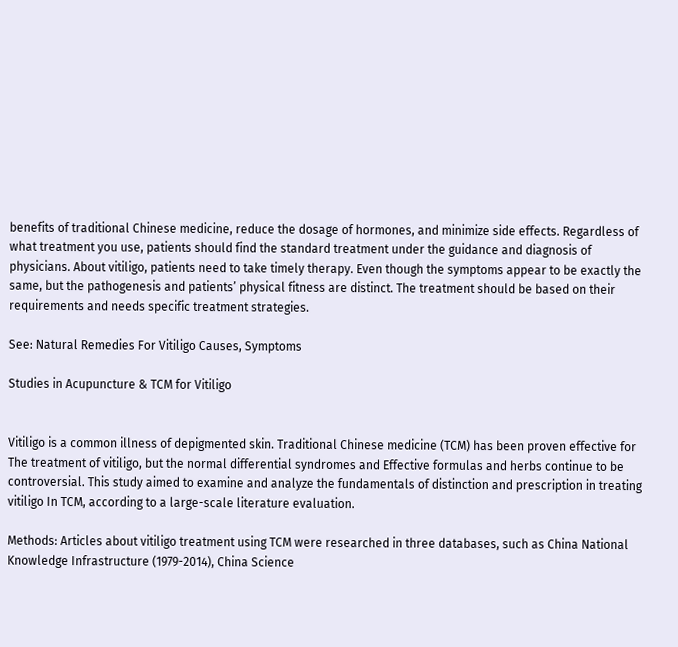benefits of traditional Chinese medicine, reduce the dosage of hormones, and minimize side effects. Regardless of what treatment you use, patients should find the standard treatment under the guidance and diagnosis of physicians. About vitiligo, patients need to take timely therapy. Even though the symptoms appear to be exactly the same, but the pathogenesis and patients’ physical fitness are distinct. The treatment should be based on their requirements and needs specific treatment strategies.

See: Natural Remedies For Vitiligo Causes, Symptoms

Studies in Acupuncture & TCM for Vitiligo


Vitiligo is a common illness of depigmented skin. Traditional Chinese medicine (TCM) has been proven effective for The treatment of vitiligo, but the normal differential syndromes and Effective formulas and herbs continue to be controversial. This study aimed to examine and analyze the fundamentals of distinction and prescription in treating vitiligo In TCM, according to a large-scale literature evaluation.

Methods: Articles about vitiligo treatment using TCM were researched in three databases, such as China National Knowledge Infrastructure (1979-2014), China Science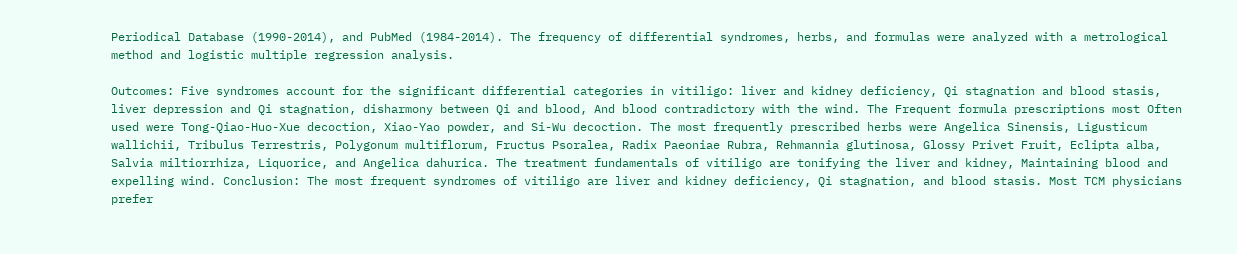Periodical Database (1990-2014), and PubMed (1984-2014). The frequency of differential syndromes, herbs, and formulas were analyzed with a metrological method and logistic multiple regression analysis.

Outcomes: Five syndromes account for the significant differential categories in vitiligo: liver and kidney deficiency, Qi stagnation and blood stasis, liver depression and Qi stagnation, disharmony between Qi and blood, And blood contradictory with the wind. The Frequent formula prescriptions most Often used were Tong-Qiao-Huo-Xue decoction, Xiao-Yao powder, and Si-Wu decoction. The most frequently prescribed herbs were Angelica Sinensis, Ligusticum wallichii, Tribulus Terrestris, Polygonum multiflorum, Fructus Psoralea, Radix Paeoniae Rubra, Rehmannia glutinosa, Glossy Privet Fruit, Eclipta alba, Salvia miltiorrhiza, Liquorice, and Angelica dahurica. The treatment fundamentals of vitiligo are tonifying the liver and kidney, Maintaining blood and expelling wind. Conclusion: The most frequent syndromes of vitiligo are liver and kidney deficiency, Qi stagnation, and blood stasis. Most TCM physicians prefer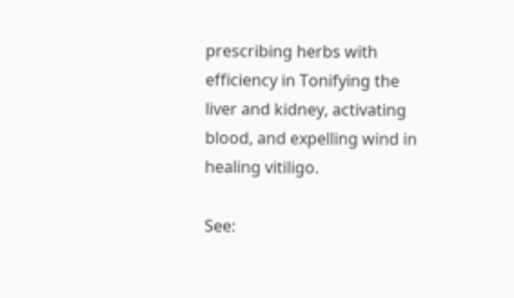prescribing herbs with efficiency in Tonifying the liver and kidney, activating blood, and expelling wind in healing vitiligo.

See: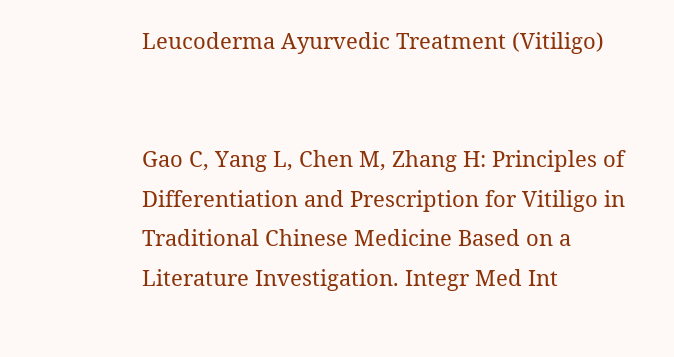Leucoderma Ayurvedic Treatment (Vitiligo)


Gao C, Yang L, Chen M, Zhang H: Principles of Differentiation and Prescription for Vitiligo in Traditional Chinese Medicine Based on a Literature Investigation. Integr Med Int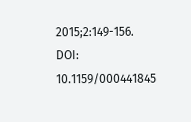2015;2:149-156. DOI: 10.1159/000441845